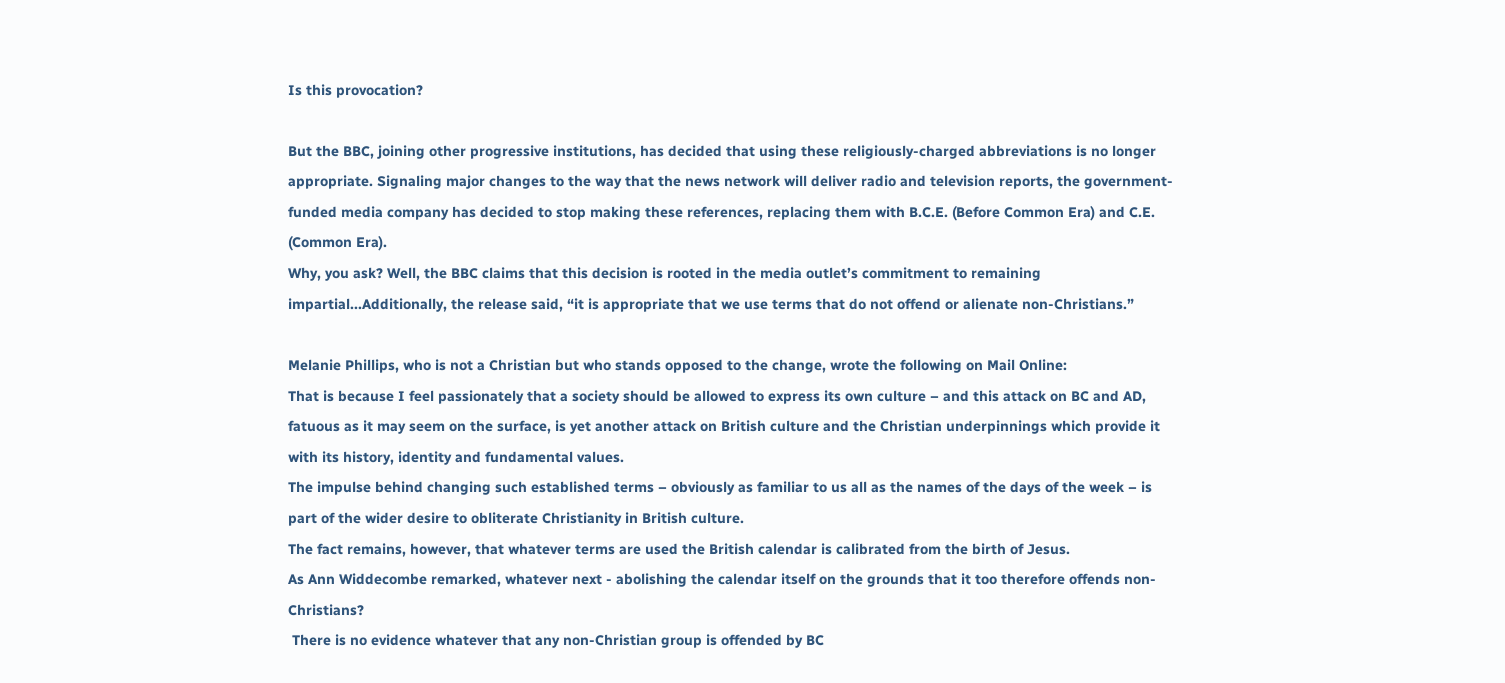Is this provocation?

But the BBC, joining other progressive institutions, has decided that using these religiously-charged abbreviations is no longer appropriate. Signaling major changes to the way that the news network will deliver radio and television reports, the government-funded media company has decided to stop making these references, replacing them with B.C.E. (Before Common Era) and C.E. (Common Era).
Why, you ask? Well, the BBC claims that this decision is rooted in the media outlet’s commitment to remaining impartial...Additionally, the release said, “it is appropriate that we use terms that do not offend or alienate non-Christians.”

Melanie Phillips, who is not a Christian but who stands opposed to the change, wrote the following on Mail Online:
That is because I feel passionately that a society should be allowed to express its own culture – and this attack on BC and AD, fatuous as it may seem on the surface, is yet another attack on British culture and the Christian underpinnings which provide it with its history, identity and fundamental values.
The impulse behind changing such established terms – obviously as familiar to us all as the names of the days of the week – is part of the wider desire to obliterate Christianity in British culture.
The fact remains, however, that whatever terms are used the British calendar is calibrated from the birth of Jesus.
As Ann Widdecombe remarked, whatever next - abolishing the calendar itself on the grounds that it too therefore offends non-Christians?
 There is no evidence whatever that any non-Christian group is offended by BC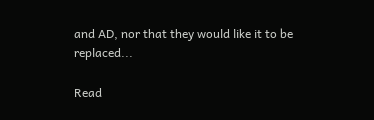and AD, nor that they would like it to be replaced...

Read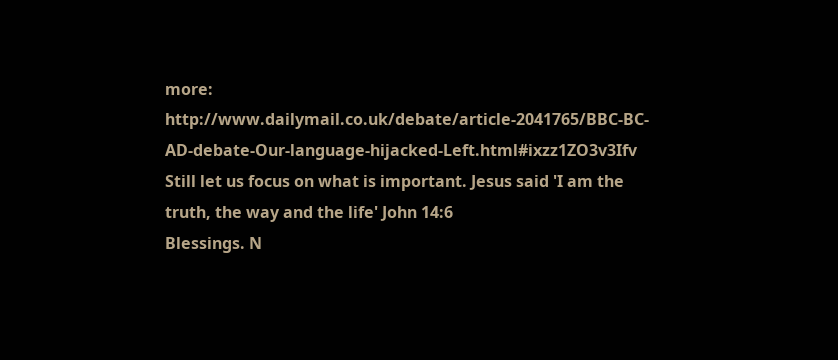more: http://www.dailymail.co.uk/debate/article-2041765/BBC-BC-AD-debate-Our-language-hijacked-Left.html#ixzz1ZO3v3Ifv
Still let us focus on what is important. Jesus said 'I am the truth, the way and the life' John 14:6
Blessings. N